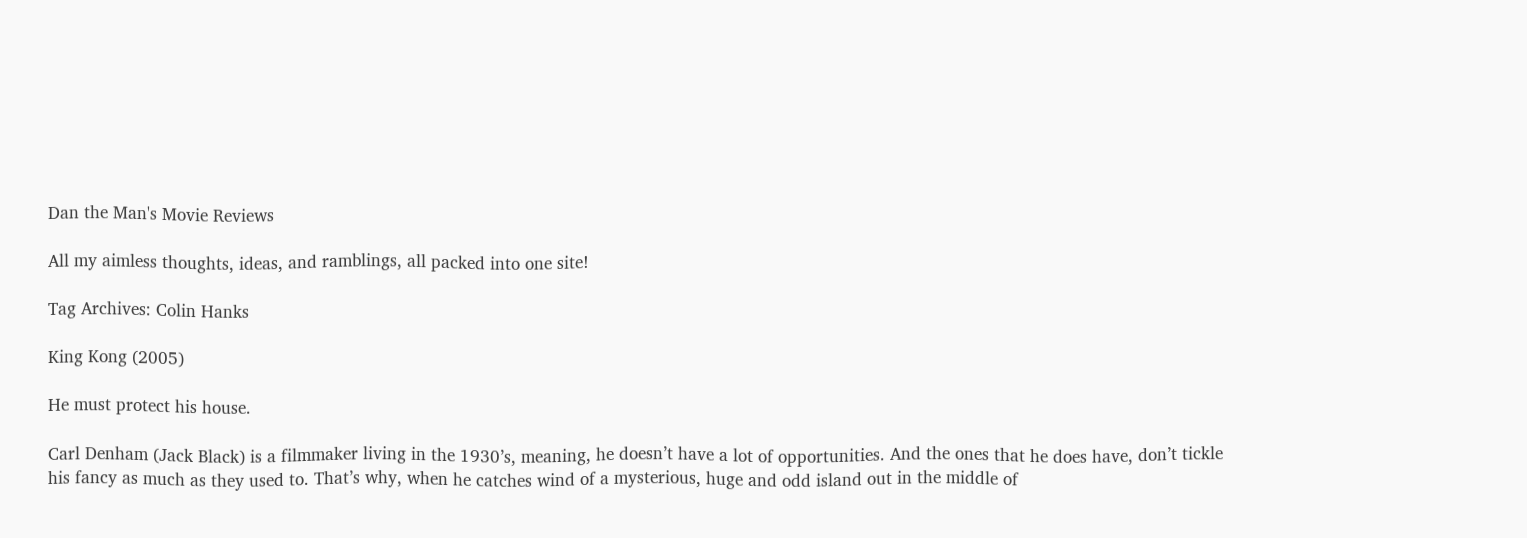Dan the Man's Movie Reviews

All my aimless thoughts, ideas, and ramblings, all packed into one site!

Tag Archives: Colin Hanks

King Kong (2005)

He must protect his house.

Carl Denham (Jack Black) is a filmmaker living in the 1930’s, meaning, he doesn’t have a lot of opportunities. And the ones that he does have, don’t tickle his fancy as much as they used to. That’s why, when he catches wind of a mysterious, huge and odd island out in the middle of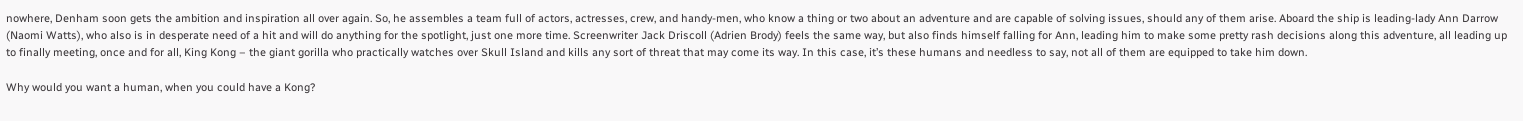nowhere, Denham soon gets the ambition and inspiration all over again. So, he assembles a team full of actors, actresses, crew, and handy-men, who know a thing or two about an adventure and are capable of solving issues, should any of them arise. Aboard the ship is leading-lady Ann Darrow (Naomi Watts), who also is in desperate need of a hit and will do anything for the spotlight, just one more time. Screenwriter Jack Driscoll (Adrien Brody) feels the same way, but also finds himself falling for Ann, leading him to make some pretty rash decisions along this adventure, all leading up to finally meeting, once and for all, King Kong – the giant gorilla who practically watches over Skull Island and kills any sort of threat that may come its way. In this case, it’s these humans and needless to say, not all of them are equipped to take him down.

Why would you want a human, when you could have a Kong?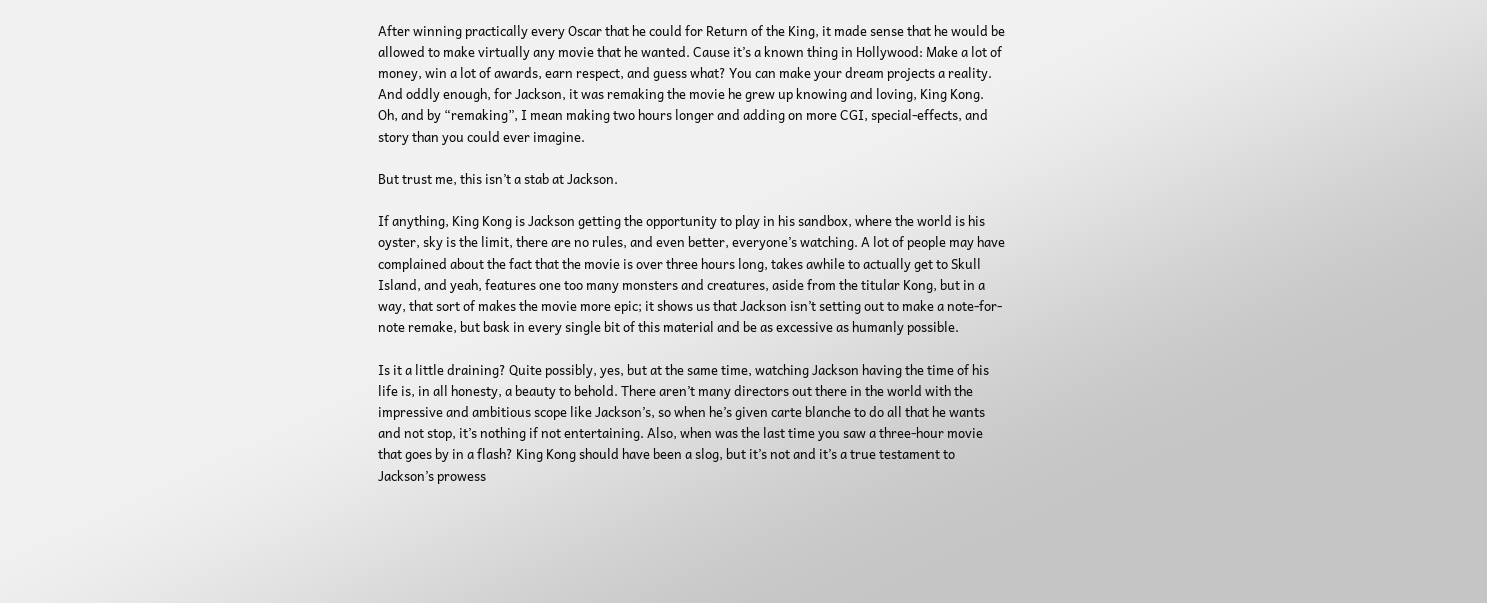After winning practically every Oscar that he could for Return of the King, it made sense that he would be allowed to make virtually any movie that he wanted. Cause it’s a known thing in Hollywood: Make a lot of money, win a lot of awards, earn respect, and guess what? You can make your dream projects a reality. And oddly enough, for Jackson, it was remaking the movie he grew up knowing and loving, King Kong. Oh, and by “remaking”, I mean making two hours longer and adding on more CGI, special-effects, and story than you could ever imagine.

But trust me, this isn’t a stab at Jackson.

If anything, King Kong is Jackson getting the opportunity to play in his sandbox, where the world is his oyster, sky is the limit, there are no rules, and even better, everyone’s watching. A lot of people may have complained about the fact that the movie is over three hours long, takes awhile to actually get to Skull Island, and yeah, features one too many monsters and creatures, aside from the titular Kong, but in a way, that sort of makes the movie more epic; it shows us that Jackson isn’t setting out to make a note-for-note remake, but bask in every single bit of this material and be as excessive as humanly possible.

Is it a little draining? Quite possibly, yes, but at the same time, watching Jackson having the time of his life is, in all honesty, a beauty to behold. There aren’t many directors out there in the world with the impressive and ambitious scope like Jackson’s, so when he’s given carte blanche to do all that he wants and not stop, it’s nothing if not entertaining. Also, when was the last time you saw a three-hour movie that goes by in a flash? King Kong should have been a slog, but it’s not and it’s a true testament to Jackson’s prowess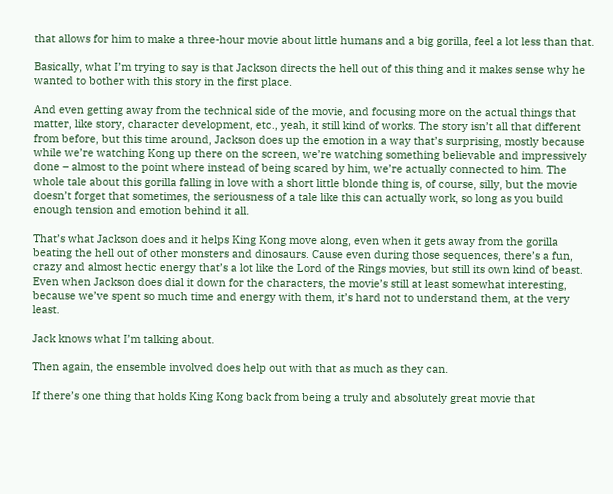that allows for him to make a three-hour movie about little humans and a big gorilla, feel a lot less than that.

Basically, what I’m trying to say is that Jackson directs the hell out of this thing and it makes sense why he wanted to bother with this story in the first place.

And even getting away from the technical side of the movie, and focusing more on the actual things that matter, like story, character development, etc., yeah, it still kind of works. The story isn’t all that different from before, but this time around, Jackson does up the emotion in a way that’s surprising, mostly because while we’re watching Kong up there on the screen, we’re watching something believable and impressively done – almost to the point where instead of being scared by him, we’re actually connected to him. The whole tale about this gorilla falling in love with a short little blonde thing is, of course, silly, but the movie doesn’t forget that sometimes, the seriousness of a tale like this can actually work, so long as you build enough tension and emotion behind it all.

That’s what Jackson does and it helps King Kong move along, even when it gets away from the gorilla beating the hell out of other monsters and dinosaurs. Cause even during those sequences, there’s a fun, crazy and almost hectic energy that’s a lot like the Lord of the Rings movies, but still its own kind of beast. Even when Jackson does dial it down for the characters, the movie’s still at least somewhat interesting, because we’ve spent so much time and energy with them, it’s hard not to understand them, at the very least.

Jack knows what I’m talking about.

Then again, the ensemble involved does help out with that as much as they can.

If there’s one thing that holds King Kong back from being a truly and absolutely great movie that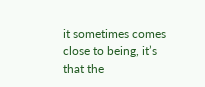it sometimes comes close to being, it’s that the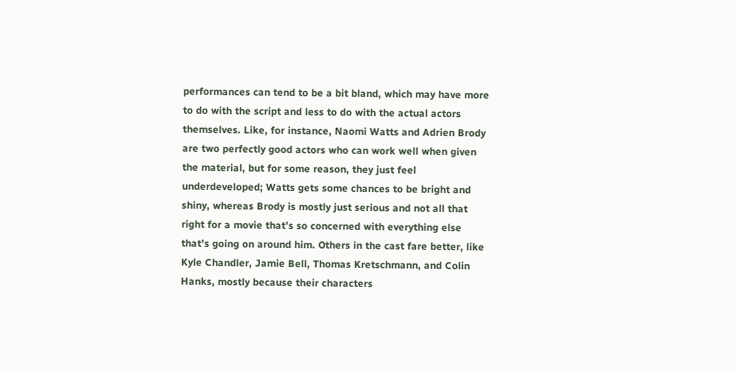performances can tend to be a bit bland, which may have more to do with the script and less to do with the actual actors themselves. Like, for instance, Naomi Watts and Adrien Brody are two perfectly good actors who can work well when given the material, but for some reason, they just feel underdeveloped; Watts gets some chances to be bright and shiny, whereas Brody is mostly just serious and not all that right for a movie that’s so concerned with everything else that’s going on around him. Others in the cast fare better, like Kyle Chandler, Jamie Bell, Thomas Kretschmann, and Colin Hanks, mostly because their characters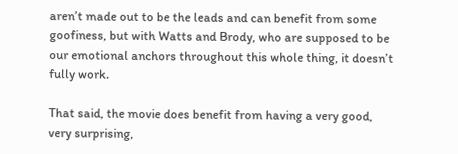aren’t made out to be the leads and can benefit from some goofiness, but with Watts and Brody, who are supposed to be our emotional anchors throughout this whole thing, it doesn’t fully work.

That said, the movie does benefit from having a very good, very surprising,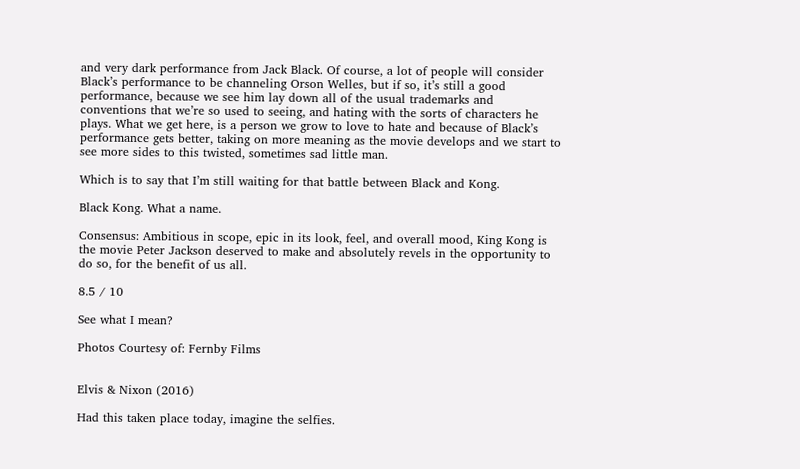and very dark performance from Jack Black. Of course, a lot of people will consider Black’s performance to be channeling Orson Welles, but if so, it’s still a good performance, because we see him lay down all of the usual trademarks and conventions that we’re so used to seeing, and hating with the sorts of characters he plays. What we get here, is a person we grow to love to hate and because of Black’s performance gets better, taking on more meaning as the movie develops and we start to see more sides to this twisted, sometimes sad little man.

Which is to say that I’m still waiting for that battle between Black and Kong.

Black Kong. What a name.

Consensus: Ambitious in scope, epic in its look, feel, and overall mood, King Kong is the movie Peter Jackson deserved to make and absolutely revels in the opportunity to do so, for the benefit of us all.

8.5 / 10

See what I mean?

Photos Courtesy of: Fernby Films


Elvis & Nixon (2016)

Had this taken place today, imagine the selfies.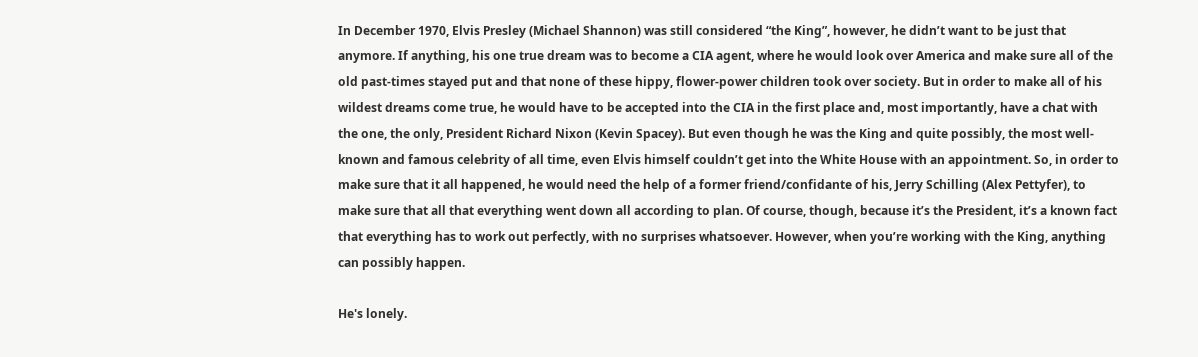In December 1970, Elvis Presley (Michael Shannon) was still considered “the King”, however, he didn’t want to be just that anymore. If anything, his one true dream was to become a CIA agent, where he would look over America and make sure all of the old past-times stayed put and that none of these hippy, flower-power children took over society. But in order to make all of his wildest dreams come true, he would have to be accepted into the CIA in the first place and, most importantly, have a chat with the one, the only, President Richard Nixon (Kevin Spacey). But even though he was the King and quite possibly, the most well-known and famous celebrity of all time, even Elvis himself couldn’t get into the White House with an appointment. So, in order to make sure that it all happened, he would need the help of a former friend/confidante of his, Jerry Schilling (Alex Pettyfer), to make sure that all that everything went down all according to plan. Of course, though, because it’s the President, it’s a known fact that everything has to work out perfectly, with no surprises whatsoever. However, when you’re working with the King, anything can possibly happen.

He's lonely.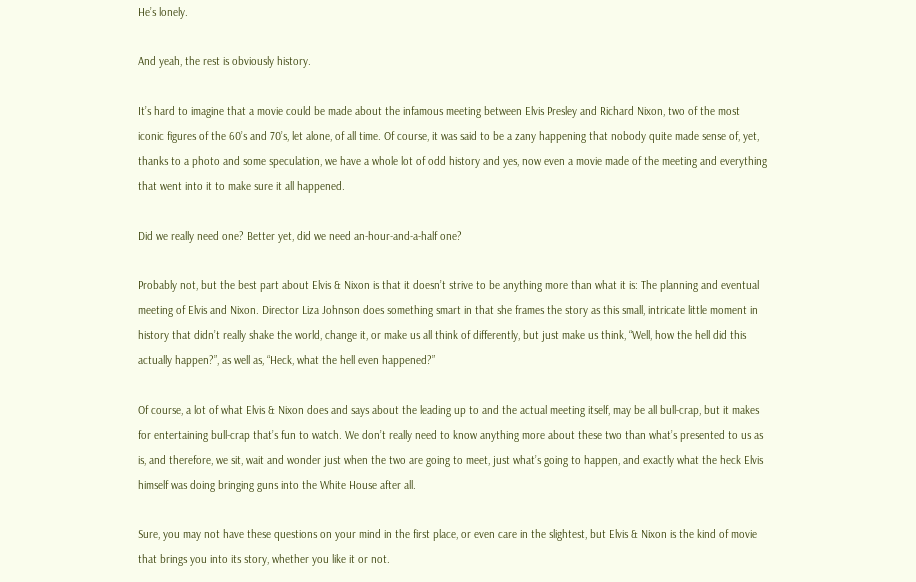He’s lonely.

And yeah, the rest is obviously history.

It’s hard to imagine that a movie could be made about the infamous meeting between Elvis Presley and Richard Nixon, two of the most iconic figures of the 60’s and 70’s, let alone, of all time. Of course, it was said to be a zany happening that nobody quite made sense of, yet, thanks to a photo and some speculation, we have a whole lot of odd history and yes, now even a movie made of the meeting and everything that went into it to make sure it all happened.

Did we really need one? Better yet, did we need an-hour-and-a-half one?

Probably not, but the best part about Elvis & Nixon is that it doesn’t strive to be anything more than what it is: The planning and eventual meeting of Elvis and Nixon. Director Liza Johnson does something smart in that she frames the story as this small, intricate little moment in history that didn’t really shake the world, change it, or make us all think of differently, but just make us think, “Well, how the hell did this actually happen?”, as well as, “Heck, what the hell even happened?”

Of course, a lot of what Elvis & Nixon does and says about the leading up to and the actual meeting itself, may be all bull-crap, but it makes for entertaining bull-crap that’s fun to watch. We don’t really need to know anything more about these two than what’s presented to us as is, and therefore, we sit, wait and wonder just when the two are going to meet, just what’s going to happen, and exactly what the heck Elvis himself was doing bringing guns into the White House after all.

Sure, you may not have these questions on your mind in the first place, or even care in the slightest, but Elvis & Nixon is the kind of movie that brings you into its story, whether you like it or not.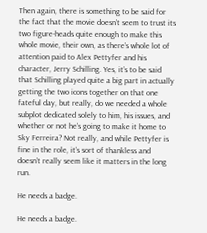Then again, there is something to be said for the fact that the movie doesn’t seem to trust its two figure-heads quite enough to make this whole movie, their own, as there’s whole lot of attention paid to Alex Pettyfer and his character, Jerry Schilling. Yes, it’s to be said that Schilling played quite a big part in actually getting the two icons together on that one fateful day, but really, do we needed a whole subplot dedicated solely to him, his issues, and whether or not he’s going to make it home to Sky Ferreira? Not really, and while Pettyfer is fine in the role, it’s sort of thankless and doesn’t really seem like it matters in the long run.

He needs a badge.

He needs a badge.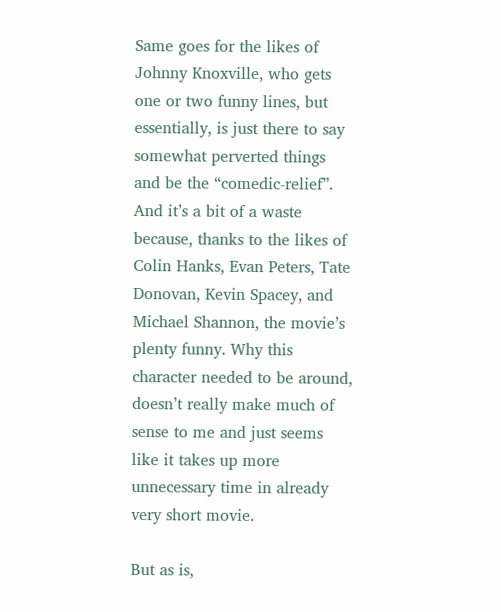Same goes for the likes of Johnny Knoxville, who gets one or two funny lines, but essentially, is just there to say somewhat perverted things and be the “comedic-relief”. And it’s a bit of a waste because, thanks to the likes of Colin Hanks, Evan Peters, Tate Donovan, Kevin Spacey, and Michael Shannon, the movie’s plenty funny. Why this character needed to be around, doesn’t really make much of sense to me and just seems like it takes up more unnecessary time in already very short movie.

But as is,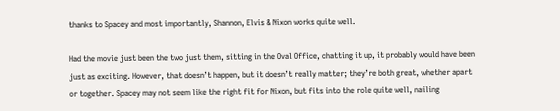thanks to Spacey and most importantly, Shannon, Elvis & Nixon works quite well.

Had the movie just been the two just them, sitting in the Oval Office, chatting it up, it probably would have been just as exciting. However, that doesn’t happen, but it doesn’t really matter; they’re both great, whether apart or together. Spacey may not seem like the right fit for Nixon, but fits into the role quite well, nailing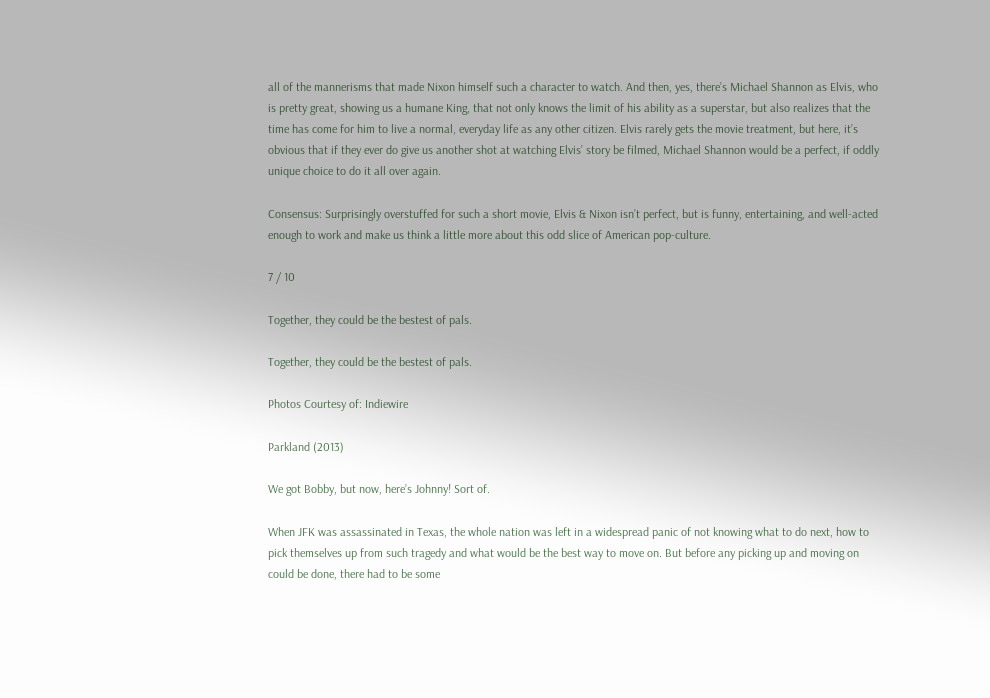all of the mannerisms that made Nixon himself such a character to watch. And then, yes, there’s Michael Shannon as Elvis, who is pretty great, showing us a humane King, that not only knows the limit of his ability as a superstar, but also realizes that the time has come for him to live a normal, everyday life as any other citizen. Elvis rarely gets the movie treatment, but here, it’s obvious that if they ever do give us another shot at watching Elvis’ story be filmed, Michael Shannon would be a perfect, if oddly unique choice to do it all over again.

Consensus: Surprisingly overstuffed for such a short movie, Elvis & Nixon isn’t perfect, but is funny, entertaining, and well-acted enough to work and make us think a little more about this odd slice of American pop-culture.

7 / 10

Together, they could be the bestest of pals.

Together, they could be the bestest of pals.

Photos Courtesy of: Indiewire

Parkland (2013)

We got Bobby, but now, here’s Johnny! Sort of.

When JFK was assassinated in Texas, the whole nation was left in a widespread panic of not knowing what to do next, how to pick themselves up from such tragedy and what would be the best way to move on. But before any picking up and moving on could be done, there had to be some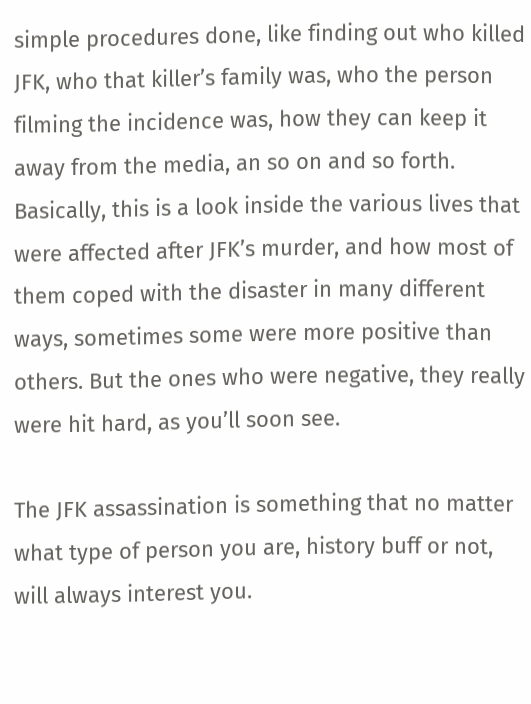simple procedures done, like finding out who killed JFK, who that killer’s family was, who the person filming the incidence was, how they can keep it away from the media, an so on and so forth. Basically, this is a look inside the various lives that were affected after JFK’s murder, and how most of them coped with the disaster in many different ways, sometimes some were more positive than others. But the ones who were negative, they really were hit hard, as you’ll soon see.

The JFK assassination is something that no matter what type of person you are, history buff or not, will always interest you.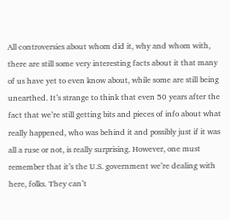All controversies about whom did it, why and whom with, there are still some very interesting facts about it that many of us have yet to even know about, while some are still being unearthed. It’s strange to think that even 50 years after the fact that we’re still getting bits and pieces of info about what really happened, who was behind it and possibly just if it was all a ruse or not, is really surprising. However, one must remember that it’s the U.S. government we’re dealing with here, folks. They can’t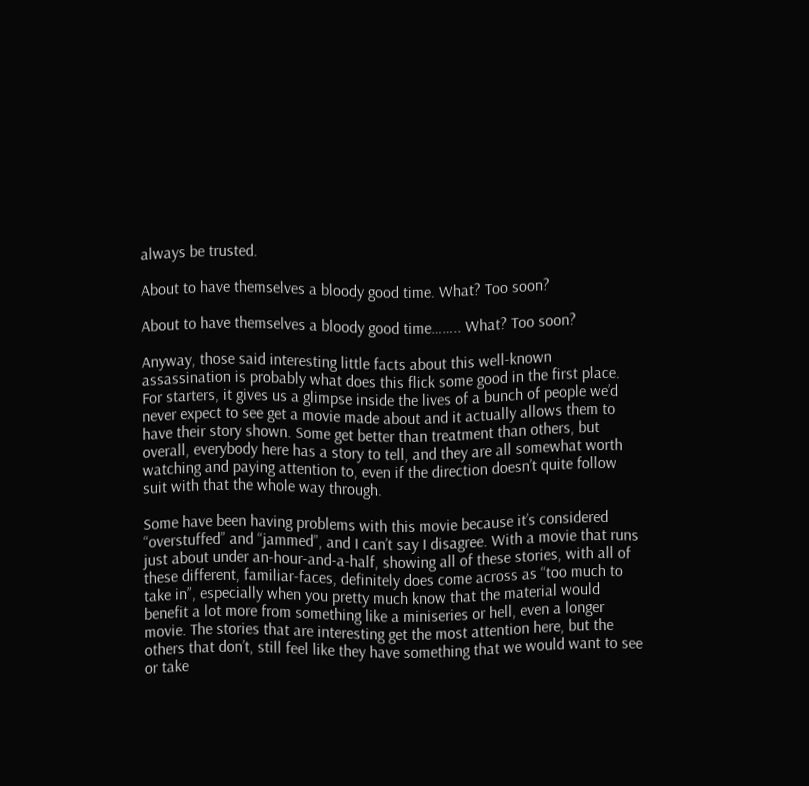always be trusted.

About to have themselves a bloody good time. What? Too soon?

About to have themselves a bloody good time…….. What? Too soon?

Anyway, those said interesting little facts about this well-known assassination is probably what does this flick some good in the first place. For starters, it gives us a glimpse inside the lives of a bunch of people we’d never expect to see get a movie made about and it actually allows them to have their story shown. Some get better than treatment than others, but overall, everybody here has a story to tell, and they are all somewhat worth watching and paying attention to, even if the direction doesn’t quite follow suit with that the whole way through.

Some have been having problems with this movie because it’s considered “overstuffed” and “jammed”, and I can’t say I disagree. With a movie that runs just about under an-hour-and-a-half, showing all of these stories, with all of these different, familiar-faces, definitely does come across as “too much to take in”, especially when you pretty much know that the material would benefit a lot more from something like a miniseries or hell, even a longer movie. The stories that are interesting get the most attention here, but the others that don’t, still feel like they have something that we would want to see or take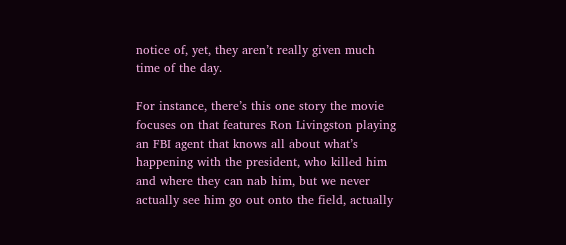notice of, yet, they aren’t really given much time of the day.

For instance, there’s this one story the movie focuses on that features Ron Livingston playing an FBI agent that knows all about what’s happening with the president, who killed him and where they can nab him, but we never actually see him go out onto the field, actually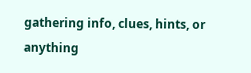gathering info, clues, hints, or anything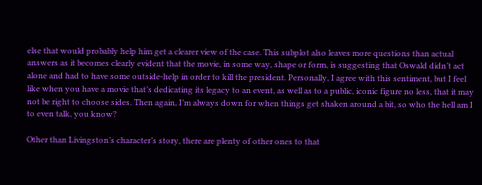else that would probably help him get a clearer view of the case. This subplot also leaves more questions than actual answers as it becomes clearly evident that the movie, in some way, shape or form, is suggesting that Oswald didn’t act alone and had to have some outside-help in order to kill the president. Personally, I agree with this sentiment, but I feel like when you have a movie that’s dedicating its legacy to an event, as well as to a public, iconic figure no less, that it may not be right to choose sides. Then again, I’m always down for when things get shaken around a bit, so who the hell am I to even talk, you know?

Other than Livingston’s character’s story, there are plenty of other ones to that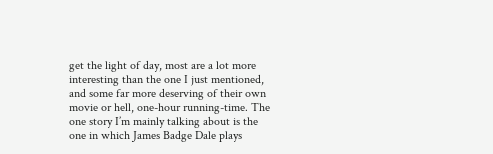get the light of day, most are a lot more interesting than the one I just mentioned, and some far more deserving of their own movie or hell, one-hour running-time. The one story I’m mainly talking about is the one in which James Badge Dale plays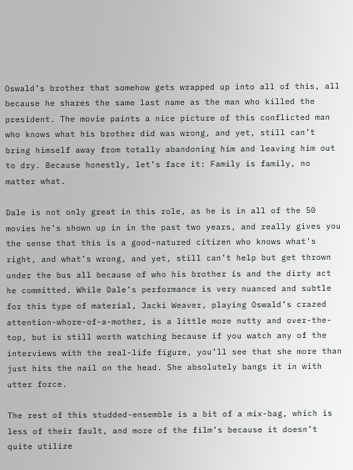Oswald’s brother that somehow gets wrapped up into all of this, all because he shares the same last name as the man who killed the president. The movie paints a nice picture of this conflicted man who knows what his brother did was wrong, and yet, still can’t bring himself away from totally abandoning him and leaving him out to dry. Because honestly, let’s face it: Family is family, no matter what.

Dale is not only great in this role, as he is in all of the 50 movies he’s shown up in in the past two years, and really gives you the sense that this is a good-natured citizen who knows what’s right, and what’s wrong, and yet, still can’t help but get thrown under the bus all because of who his brother is and the dirty act he committed. While Dale’s performance is very nuanced and subtle for this type of material, Jacki Weaver, playing Oswald’s crazed attention-whore-of-a-mother, is a little more nutty and over-the-top, but is still worth watching because if you watch any of the interviews with the real-life figure, you’ll see that she more than just hits the nail on the head. She absolutely bangs it in with utter force.

The rest of this studded-ensemble is a bit of a mix-bag, which is less of their fault, and more of the film’s because it doesn’t quite utilize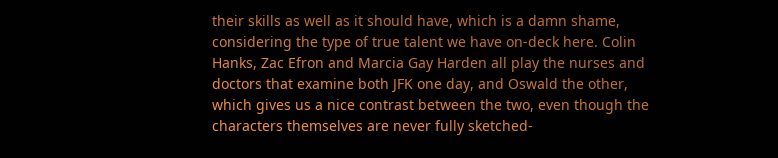their skills as well as it should have, which is a damn shame, considering the type of true talent we have on-deck here. Colin Hanks, Zac Efron and Marcia Gay Harden all play the nurses and doctors that examine both JFK one day, and Oswald the other, which gives us a nice contrast between the two, even though the characters themselves are never fully sketched-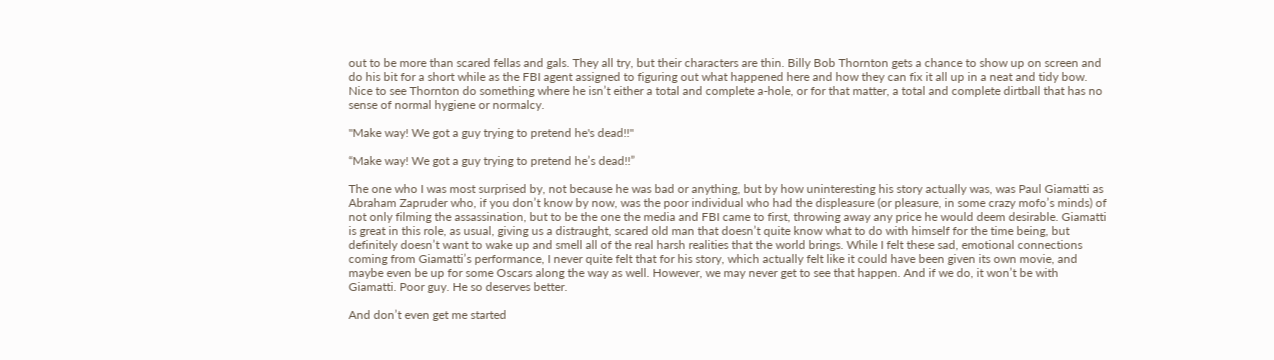out to be more than scared fellas and gals. They all try, but their characters are thin. Billy Bob Thornton gets a chance to show up on screen and do his bit for a short while as the FBI agent assigned to figuring out what happened here and how they can fix it all up in a neat and tidy bow. Nice to see Thornton do something where he isn’t either a total and complete a-hole, or for that matter, a total and complete dirtball that has no sense of normal hygiene or normalcy.

"Make way! We got a guy trying to pretend he's dead!!"

“Make way! We got a guy trying to pretend he’s dead!!”

The one who I was most surprised by, not because he was bad or anything, but by how uninteresting his story actually was, was Paul Giamatti as Abraham Zapruder who, if you don’t know by now, was the poor individual who had the displeasure (or pleasure, in some crazy mofo’s minds) of not only filming the assassination, but to be the one the media and FBI came to first, throwing away any price he would deem desirable. Giamatti is great in this role, as usual, giving us a distraught, scared old man that doesn’t quite know what to do with himself for the time being, but definitely doesn’t want to wake up and smell all of the real harsh realities that the world brings. While I felt these sad, emotional connections coming from Giamatti’s performance, I never quite felt that for his story, which actually felt like it could have been given its own movie, and maybe even be up for some Oscars along the way as well. However, we may never get to see that happen. And if we do, it won’t be with Giamatti. Poor guy. He so deserves better.

And don’t even get me started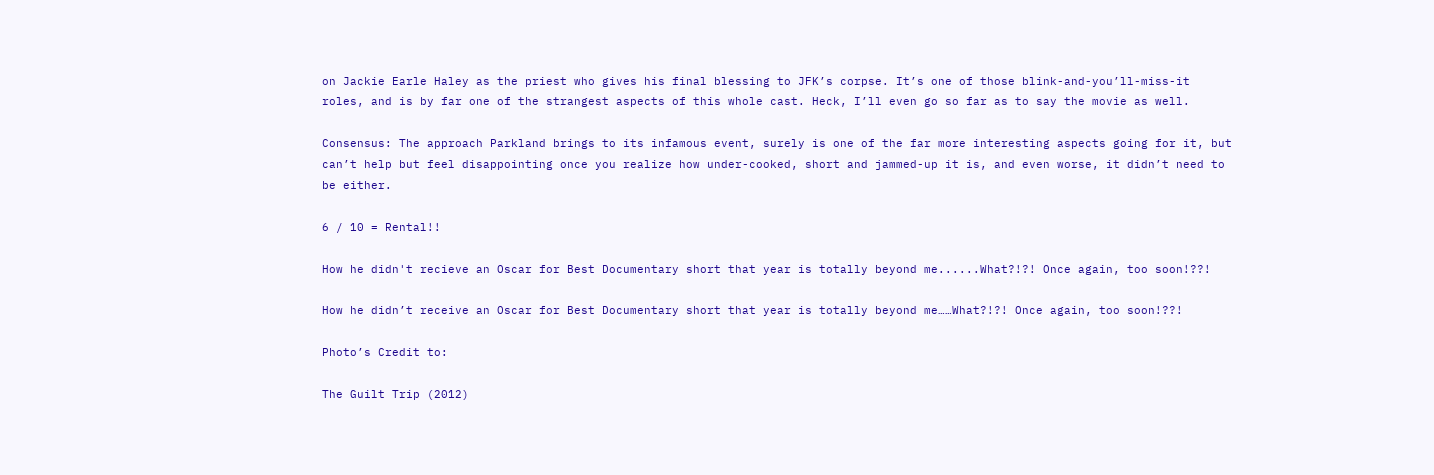on Jackie Earle Haley as the priest who gives his final blessing to JFK’s corpse. It’s one of those blink-and-you’ll-miss-it roles, and is by far one of the strangest aspects of this whole cast. Heck, I’ll even go so far as to say the movie as well.

Consensus: The approach Parkland brings to its infamous event, surely is one of the far more interesting aspects going for it, but can’t help but feel disappointing once you realize how under-cooked, short and jammed-up it is, and even worse, it didn’t need to be either.

6 / 10 = Rental!!

How he didn't recieve an Oscar for Best Documentary short that year is totally beyond me......What?!?! Once again, too soon!??!

How he didn’t receive an Oscar for Best Documentary short that year is totally beyond me……What?!?! Once again, too soon!??!

Photo’s Credit to:

The Guilt Trip (2012)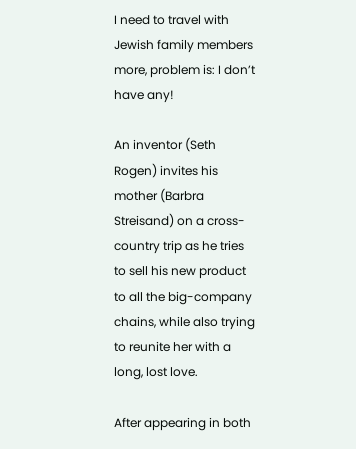I need to travel with Jewish family members more, problem is: I don’t have any!

An inventor (Seth Rogen) invites his mother (Barbra Streisand) on a cross-country trip as he tries to sell his new product to all the big-company chains, while also trying to reunite her with a long, lost love.

After appearing in both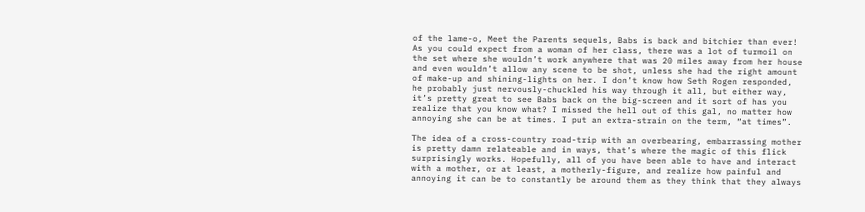of the lame-o, Meet the Parents sequels, Babs is back and bitchier than ever! As you could expect from a woman of her class, there was a lot of turmoil on the set where she wouldn’t work anywhere that was 20 miles away from her house and even wouldn’t allow any scene to be shot, unless she had the right amount of make-up and shining-lights on her. I don’t know how Seth Rogen responded, he probably just nervously-chuckled his way through it all, but either way, it’s pretty great to see Babs back on the big-screen and it sort of has you realize that you know what? I missed the hell out of this gal, no matter how annoying she can be at times. I put an extra-strain on the term, “at times”.

The idea of a cross-country road-trip with an overbearing, embarrassing mother is pretty damn relateable and in ways, that’s where the magic of this flick surprisingly works. Hopefully, all of you have been able to have and interact with a mother, or at least, a motherly-figure, and realize how painful and annoying it can be to constantly be around them as they think that they always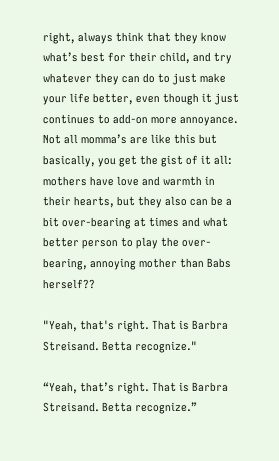right, always think that they know what’s best for their child, and try whatever they can do to just make your life better, even though it just continues to add-on more annoyance. Not all momma’s are like this but basically, you get the gist of it all: mothers have love and warmth in their hearts, but they also can be a bit over-bearing at times and what better person to play the over-bearing, annoying mother than Babs herself??

"Yeah, that's right. That is Barbra Streisand. Betta recognize."

“Yeah, that’s right. That is Barbra Streisand. Betta recognize.”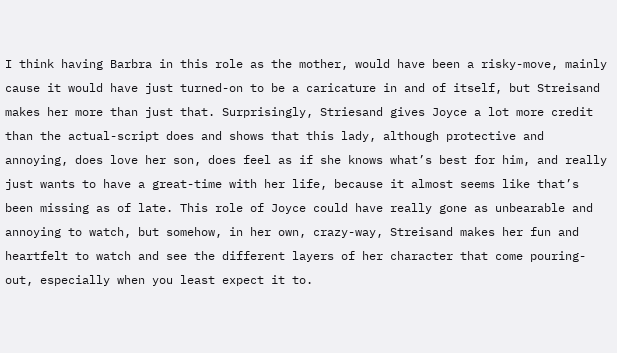I think having Barbra in this role as the mother, would have been a risky-move, mainly cause it would have just turned-on to be a caricature in and of itself, but Streisand makes her more than just that. Surprisingly, Striesand gives Joyce a lot more credit than the actual-script does and shows that this lady, although protective and annoying, does love her son, does feel as if she knows what’s best for him, and really just wants to have a great-time with her life, because it almost seems like that’s been missing as of late. This role of Joyce could have really gone as unbearable and annoying to watch, but somehow, in her own, crazy-way, Streisand makes her fun and heartfelt to watch and see the different layers of her character that come pouring-out, especially when you least expect it to.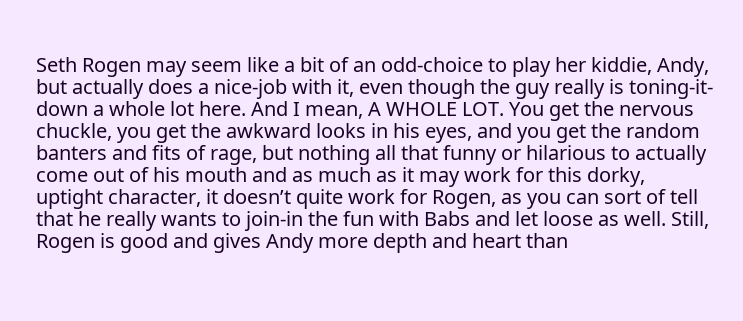Seth Rogen may seem like a bit of an odd-choice to play her kiddie, Andy, but actually does a nice-job with it, even though the guy really is toning-it-down a whole lot here. And I mean, A WHOLE LOT. You get the nervous chuckle, you get the awkward looks in his eyes, and you get the random banters and fits of rage, but nothing all that funny or hilarious to actually come out of his mouth and as much as it may work for this dorky, uptight character, it doesn’t quite work for Rogen, as you can sort of tell that he really wants to join-in the fun with Babs and let loose as well. Still, Rogen is good and gives Andy more depth and heart than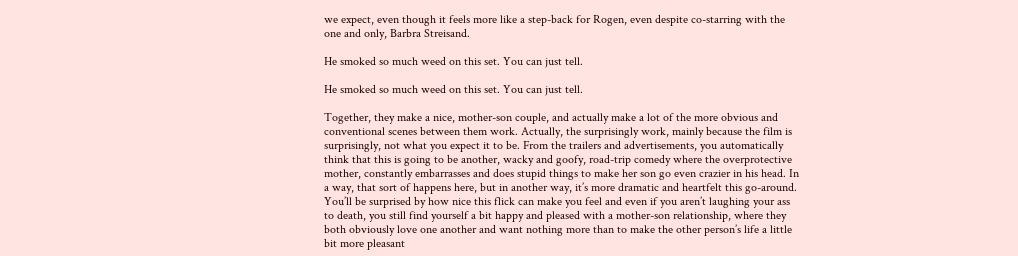we expect, even though it feels more like a step-back for Rogen, even despite co-starring with the one and only, Barbra Streisand.

He smoked so much weed on this set. You can just tell.

He smoked so much weed on this set. You can just tell.

Together, they make a nice, mother-son couple, and actually make a lot of the more obvious and conventional scenes between them work. Actually, the surprisingly work, mainly because the film is surprisingly, not what you expect it to be. From the trailers and advertisements, you automatically think that this is going to be another, wacky and goofy, road-trip comedy where the overprotective mother, constantly embarrasses and does stupid things to make her son go even crazier in his head. In a way, that sort of happens here, but in another way, it’s more dramatic and heartfelt this go-around. You’ll be surprised by how nice this flick can make you feel and even if you aren’t laughing your ass to death, you still find yourself a bit happy and pleased with a mother-son relationship, where they both obviously love one another and want nothing more than to make the other person’s life a little bit more pleasant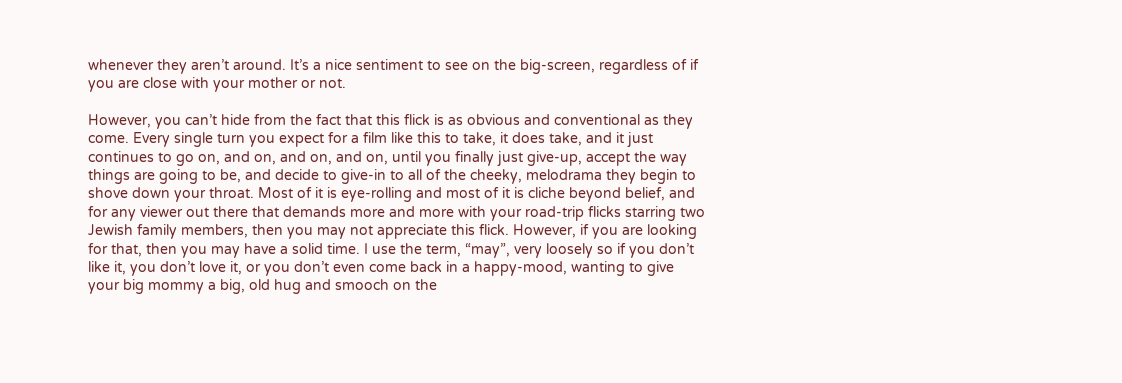whenever they aren’t around. It’s a nice sentiment to see on the big-screen, regardless of if you are close with your mother or not.

However, you can’t hide from the fact that this flick is as obvious and conventional as they come. Every single turn you expect for a film like this to take, it does take, and it just continues to go on, and on, and on, and on, until you finally just give-up, accept the way things are going to be, and decide to give-in to all of the cheeky, melodrama they begin to shove down your throat. Most of it is eye-rolling and most of it is cliche beyond belief, and for any viewer out there that demands more and more with your road-trip flicks starring two Jewish family members, then you may not appreciate this flick. However, if you are looking for that, then you may have a solid time. I use the term, “may”, very loosely so if you don’t like it, you don’t love it, or you don’t even come back in a happy-mood, wanting to give your big mommy a big, old hug and smooch on the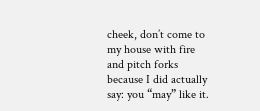cheek, don’t come to my house with fire and pitch forks because I did actually say: you “may” like it.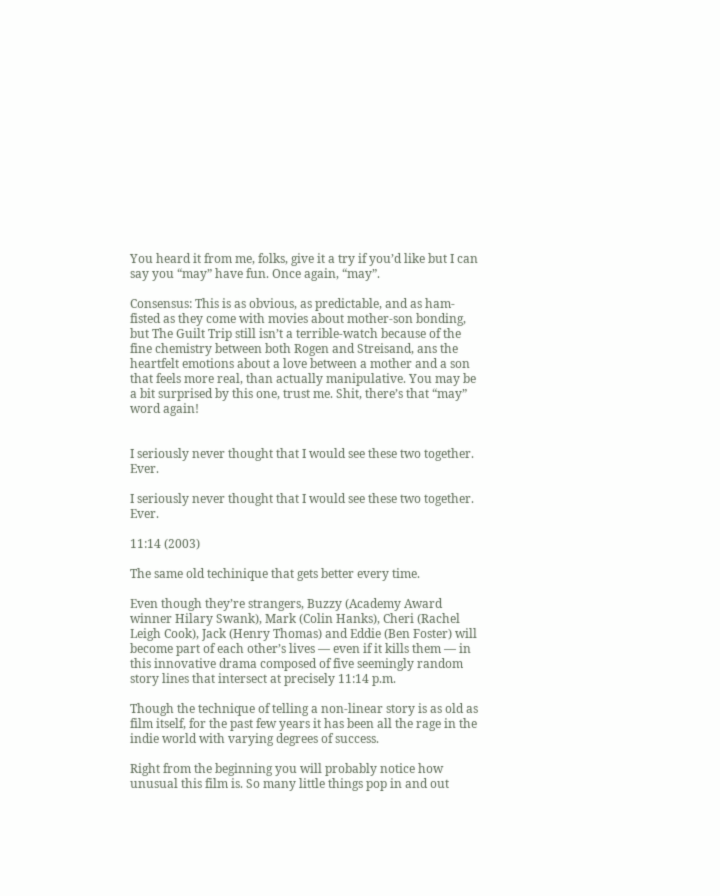You heard it from me, folks, give it a try if you’d like but I can say you “may” have fun. Once again, “may”.

Consensus: This is as obvious, as predictable, and as ham-fisted as they come with movies about mother-son bonding, but The Guilt Trip still isn’t a terrible-watch because of the fine chemistry between both Rogen and Streisand, ans the heartfelt emotions about a love between a mother and a son that feels more real, than actually manipulative. You may be a bit surprised by this one, trust me. Shit, there’s that “may” word again!


I seriously never thought that I would see these two together. Ever.

I seriously never thought that I would see these two together. Ever.

11:14 (2003)

The same old techinique that gets better every time.

Even though they’re strangers, Buzzy (Academy Award winner Hilary Swank), Mark (Colin Hanks), Cheri (Rachel Leigh Cook), Jack (Henry Thomas) and Eddie (Ben Foster) will become part of each other’s lives — even if it kills them — in this innovative drama composed of five seemingly random story lines that intersect at precisely 11:14 p.m.

Though the technique of telling a non-linear story is as old as film itself, for the past few years it has been all the rage in the indie world with varying degrees of success.

Right from the beginning you will probably notice how unusual this film is. So many little things pop in and out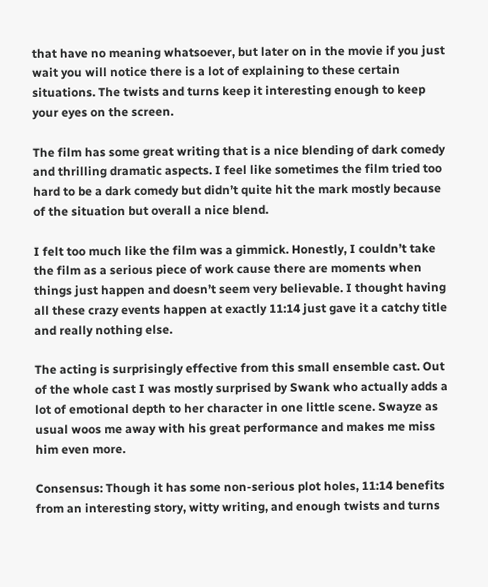that have no meaning whatsoever, but later on in the movie if you just wait you will notice there is a lot of explaining to these certain situations. The twists and turns keep it interesting enough to keep your eyes on the screen.

The film has some great writing that is a nice blending of dark comedy and thrilling dramatic aspects. I feel like sometimes the film tried too hard to be a dark comedy but didn’t quite hit the mark mostly because of the situation but overall a nice blend.

I felt too much like the film was a gimmick. Honestly, I couldn’t take the film as a serious piece of work cause there are moments when things just happen and doesn’t seem very believable. I thought having all these crazy events happen at exactly 11:14 just gave it a catchy title and really nothing else.

The acting is surprisingly effective from this small ensemble cast. Out of the whole cast I was mostly surprised by Swank who actually adds a lot of emotional depth to her character in one little scene. Swayze as usual woos me away with his great performance and makes me miss him even more.

Consensus: Though it has some non-serious plot holes, 11:14 benefits from an interesting story, witty writing, and enough twists and turns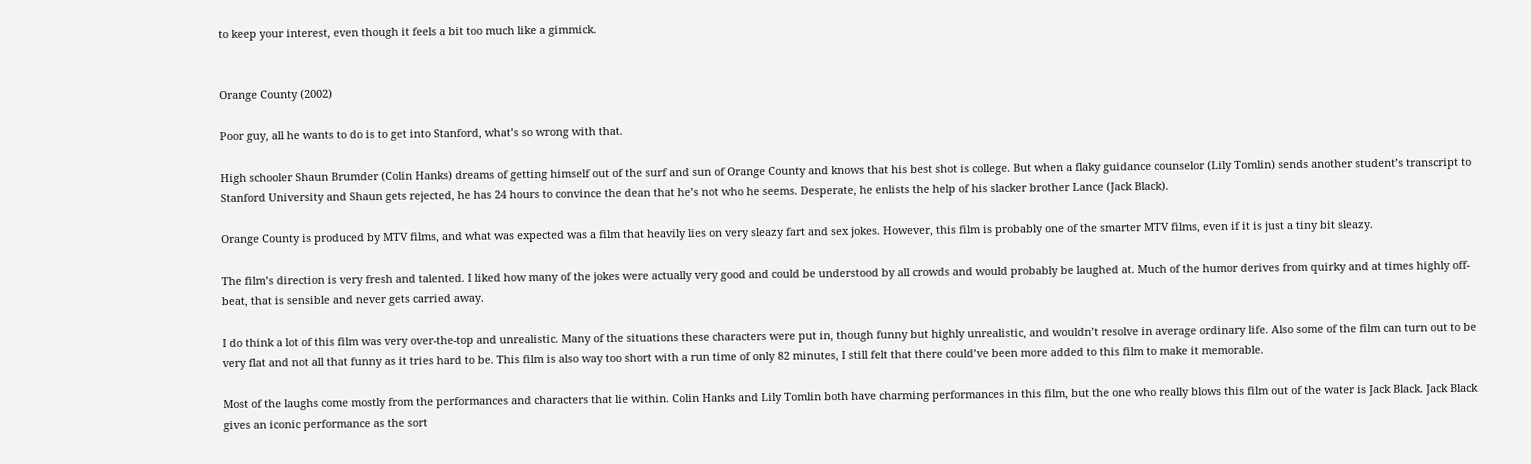to keep your interest, even though it feels a bit too much like a gimmick.


Orange County (2002)

Poor guy, all he wants to do is to get into Stanford, what’s so wrong with that.

High schooler Shaun Brumder (Colin Hanks) dreams of getting himself out of the surf and sun of Orange County and knows that his best shot is college. But when a flaky guidance counselor (Lily Tomlin) sends another student’s transcript to Stanford University and Shaun gets rejected, he has 24 hours to convince the dean that he’s not who he seems. Desperate, he enlists the help of his slacker brother Lance (Jack Black).

Orange County is produced by MTV films, and what was expected was a film that heavily lies on very sleazy fart and sex jokes. However, this film is probably one of the smarter MTV films, even if it is just a tiny bit sleazy.

The film’s direction is very fresh and talented. I liked how many of the jokes were actually very good and could be understood by all crowds and would probably be laughed at. Much of the humor derives from quirky and at times highly off-beat, that is sensible and never gets carried away.

I do think a lot of this film was very over-the-top and unrealistic. Many of the situations these characters were put in, though funny but highly unrealistic, and wouldn’t resolve in average ordinary life. Also some of the film can turn out to be very flat and not all that funny as it tries hard to be. This film is also way too short with a run time of only 82 minutes, I still felt that there could’ve been more added to this film to make it memorable.

Most of the laughs come mostly from the performances and characters that lie within. Colin Hanks and Lily Tomlin both have charming performances in this film, but the one who really blows this film out of the water is Jack Black. Jack Black gives an iconic performance as the sort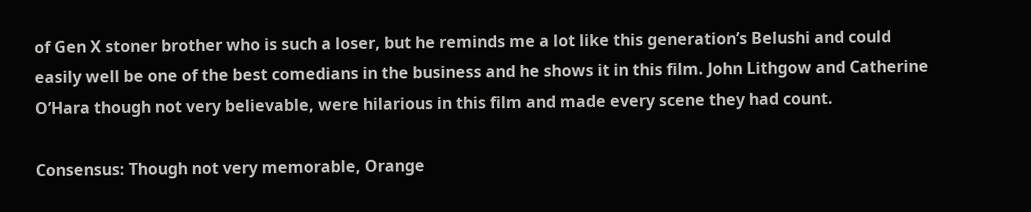of Gen X stoner brother who is such a loser, but he reminds me a lot like this generation’s Belushi and could easily well be one of the best comedians in the business and he shows it in this film. John Lithgow and Catherine O’Hara though not very believable, were hilarious in this film and made every scene they had count.

Consensus: Though not very memorable, Orange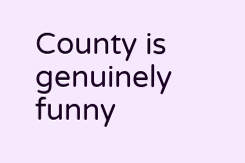County is genuinely funny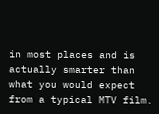in most places and is actually smarter than what you would expect from a typical MTV film.